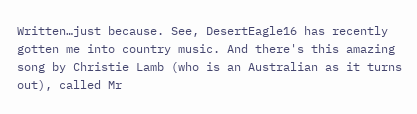Written…just because. See, DesertEagle16 has recently gotten me into country music. And there's this amazing song by Christie Lamb (who is an Australian as it turns out), called Mr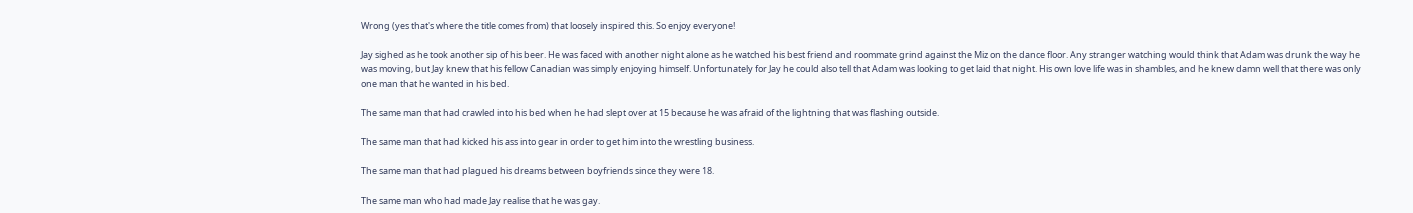Wrong (yes that's where the title comes from) that loosely inspired this. So enjoy everyone!

Jay sighed as he took another sip of his beer. He was faced with another night alone as he watched his best friend and roommate grind against the Miz on the dance floor. Any stranger watching would think that Adam was drunk the way he was moving, but Jay knew that his fellow Canadian was simply enjoying himself. Unfortunately for Jay he could also tell that Adam was looking to get laid that night. His own love life was in shambles, and he knew damn well that there was only one man that he wanted in his bed.

The same man that had crawled into his bed when he had slept over at 15 because he was afraid of the lightning that was flashing outside.

The same man that had kicked his ass into gear in order to get him into the wrestling business.

The same man that had plagued his dreams between boyfriends since they were 18.

The same man who had made Jay realise that he was gay.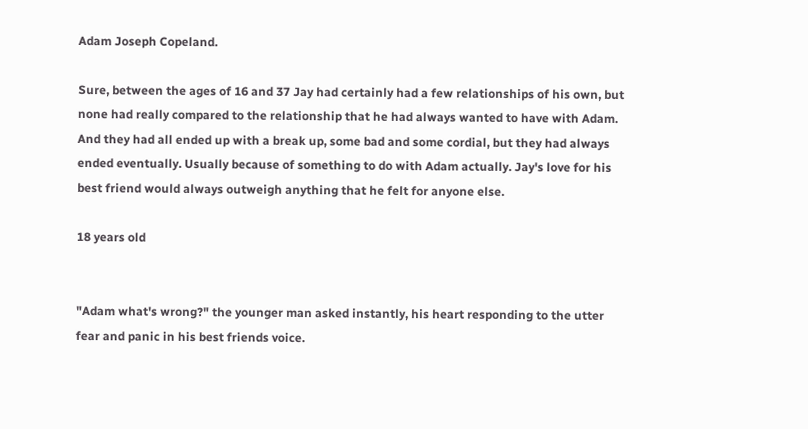Adam Joseph Copeland.

Sure, between the ages of 16 and 37 Jay had certainly had a few relationships of his own, but none had really compared to the relationship that he had always wanted to have with Adam. And they had all ended up with a break up, some bad and some cordial, but they had always ended eventually. Usually because of something to do with Adam actually. Jay's love for his best friend would always outweigh anything that he felt for anyone else.

18 years old


"Adam what's wrong?" the younger man asked instantly, his heart responding to the utter fear and panic in his best friends voice.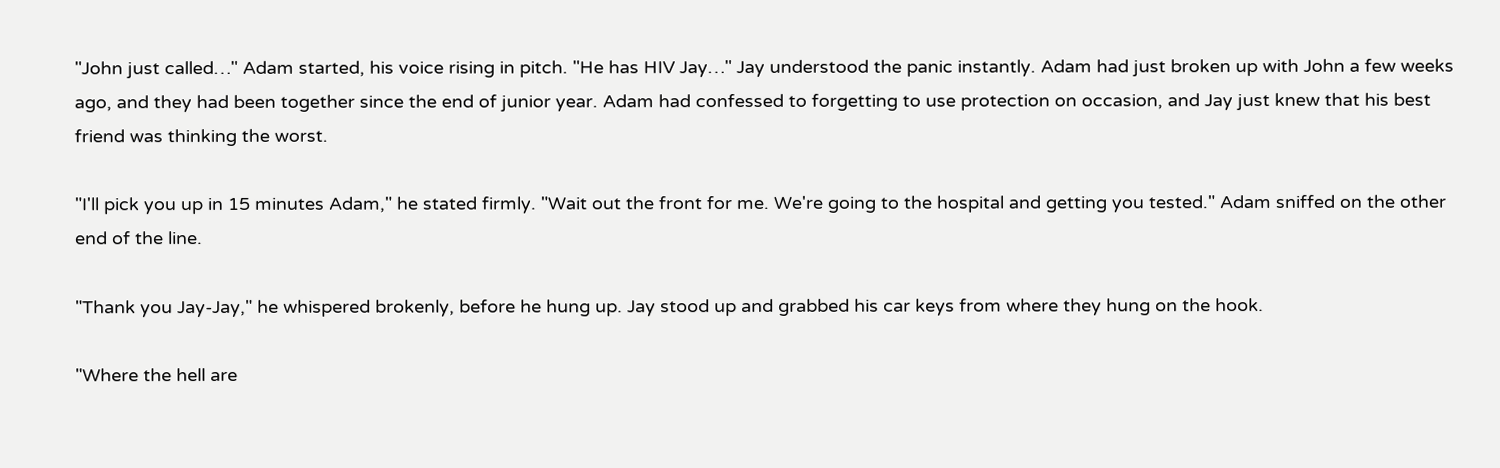"John just called…" Adam started, his voice rising in pitch. "He has HIV Jay…" Jay understood the panic instantly. Adam had just broken up with John a few weeks ago, and they had been together since the end of junior year. Adam had confessed to forgetting to use protection on occasion, and Jay just knew that his best friend was thinking the worst.

"I'll pick you up in 15 minutes Adam," he stated firmly. "Wait out the front for me. We're going to the hospital and getting you tested." Adam sniffed on the other end of the line.

"Thank you Jay-Jay," he whispered brokenly, before he hung up. Jay stood up and grabbed his car keys from where they hung on the hook.

"Where the hell are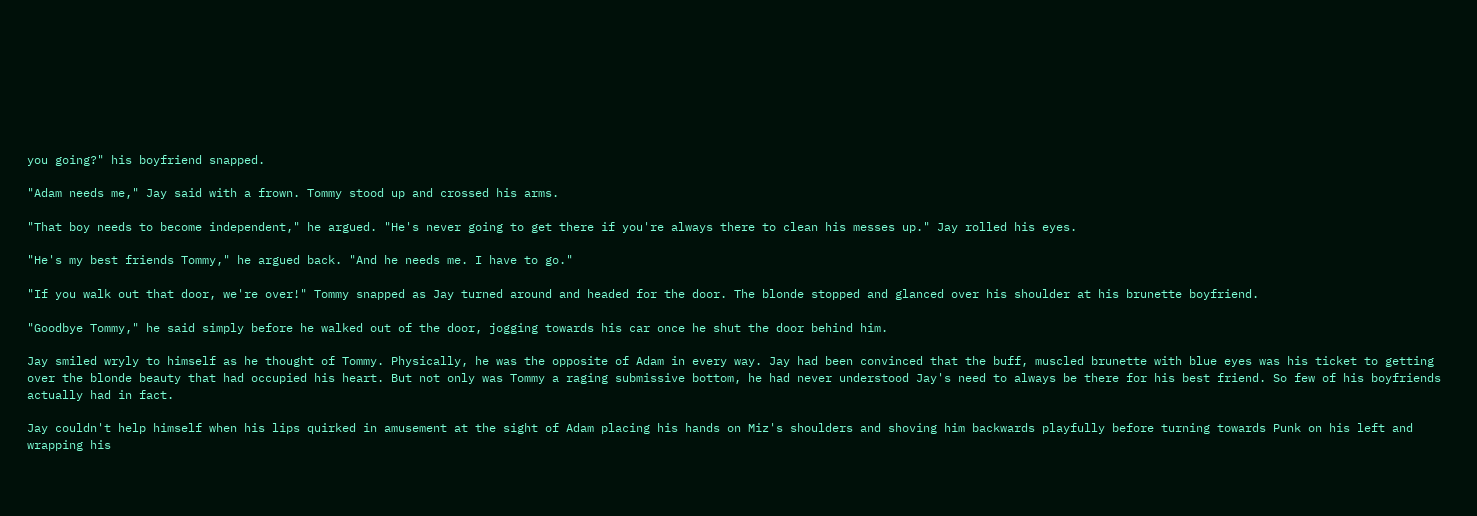you going?" his boyfriend snapped.

"Adam needs me," Jay said with a frown. Tommy stood up and crossed his arms.

"That boy needs to become independent," he argued. "He's never going to get there if you're always there to clean his messes up." Jay rolled his eyes.

"He's my best friends Tommy," he argued back. "And he needs me. I have to go."

"If you walk out that door, we're over!" Tommy snapped as Jay turned around and headed for the door. The blonde stopped and glanced over his shoulder at his brunette boyfriend.

"Goodbye Tommy," he said simply before he walked out of the door, jogging towards his car once he shut the door behind him.

Jay smiled wryly to himself as he thought of Tommy. Physically, he was the opposite of Adam in every way. Jay had been convinced that the buff, muscled brunette with blue eyes was his ticket to getting over the blonde beauty that had occupied his heart. But not only was Tommy a raging submissive bottom, he had never understood Jay's need to always be there for his best friend. So few of his boyfriends actually had in fact.

Jay couldn't help himself when his lips quirked in amusement at the sight of Adam placing his hands on Miz's shoulders and shoving him backwards playfully before turning towards Punk on his left and wrapping his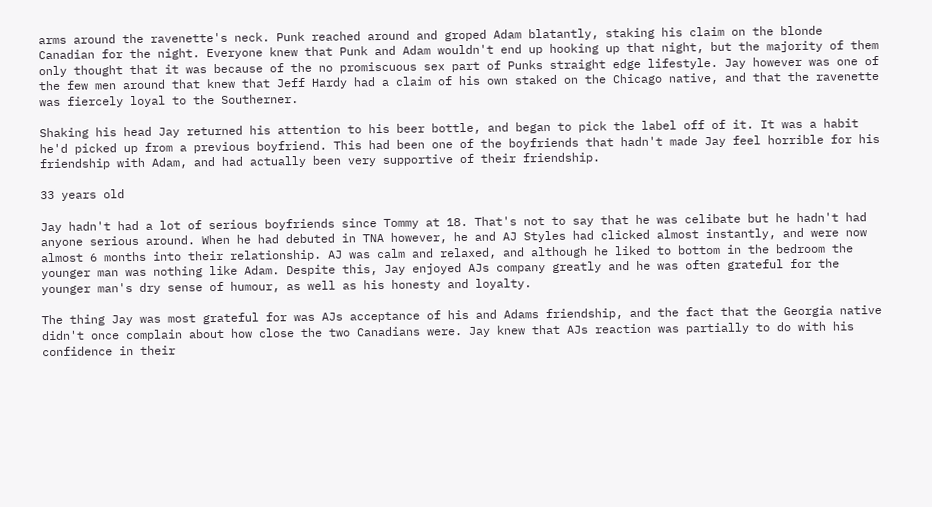arms around the ravenette's neck. Punk reached around and groped Adam blatantly, staking his claim on the blonde Canadian for the night. Everyone knew that Punk and Adam wouldn't end up hooking up that night, but the majority of them only thought that it was because of the no promiscuous sex part of Punks straight edge lifestyle. Jay however was one of the few men around that knew that Jeff Hardy had a claim of his own staked on the Chicago native, and that the ravenette was fiercely loyal to the Southerner.

Shaking his head Jay returned his attention to his beer bottle, and began to pick the label off of it. It was a habit he'd picked up from a previous boyfriend. This had been one of the boyfriends that hadn't made Jay feel horrible for his friendship with Adam, and had actually been very supportive of their friendship.

33 years old

Jay hadn't had a lot of serious boyfriends since Tommy at 18. That's not to say that he was celibate but he hadn't had anyone serious around. When he had debuted in TNA however, he and AJ Styles had clicked almost instantly, and were now almost 6 months into their relationship. AJ was calm and relaxed, and although he liked to bottom in the bedroom the younger man was nothing like Adam. Despite this, Jay enjoyed AJs company greatly and he was often grateful for the younger man's dry sense of humour, as well as his honesty and loyalty.

The thing Jay was most grateful for was AJs acceptance of his and Adams friendship, and the fact that the Georgia native didn't once complain about how close the two Canadians were. Jay knew that AJs reaction was partially to do with his confidence in their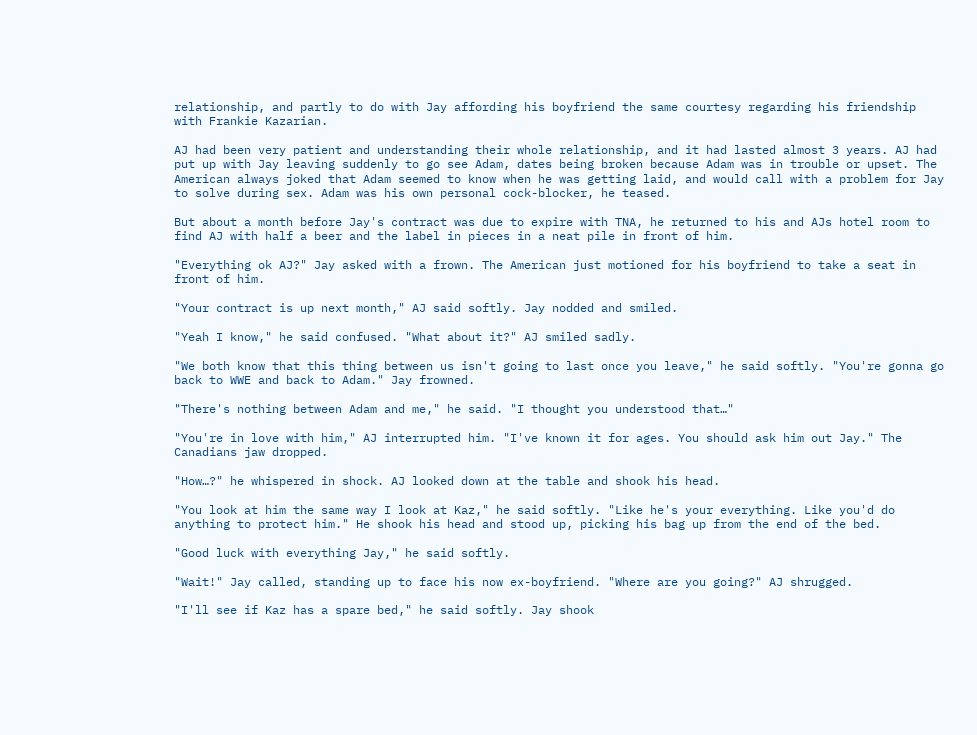relationship, and partly to do with Jay affording his boyfriend the same courtesy regarding his friendship with Frankie Kazarian.

AJ had been very patient and understanding their whole relationship, and it had lasted almost 3 years. AJ had put up with Jay leaving suddenly to go see Adam, dates being broken because Adam was in trouble or upset. The American always joked that Adam seemed to know when he was getting laid, and would call with a problem for Jay to solve during sex. Adam was his own personal cock-blocker, he teased.

But about a month before Jay's contract was due to expire with TNA, he returned to his and AJs hotel room to find AJ with half a beer and the label in pieces in a neat pile in front of him.

"Everything ok AJ?" Jay asked with a frown. The American just motioned for his boyfriend to take a seat in front of him.

"Your contract is up next month," AJ said softly. Jay nodded and smiled.

"Yeah I know," he said confused. "What about it?" AJ smiled sadly.

"We both know that this thing between us isn't going to last once you leave," he said softly. "You're gonna go back to WWE and back to Adam." Jay frowned.

"There's nothing between Adam and me," he said. "I thought you understood that…"

"You're in love with him," AJ interrupted him. "I've known it for ages. You should ask him out Jay." The Canadians jaw dropped.

"How…?" he whispered in shock. AJ looked down at the table and shook his head.

"You look at him the same way I look at Kaz," he said softly. "Like he's your everything. Like you'd do anything to protect him." He shook his head and stood up, picking his bag up from the end of the bed.

"Good luck with everything Jay," he said softly.

"Wait!" Jay called, standing up to face his now ex-boyfriend. "Where are you going?" AJ shrugged.

"I'll see if Kaz has a spare bed," he said softly. Jay shook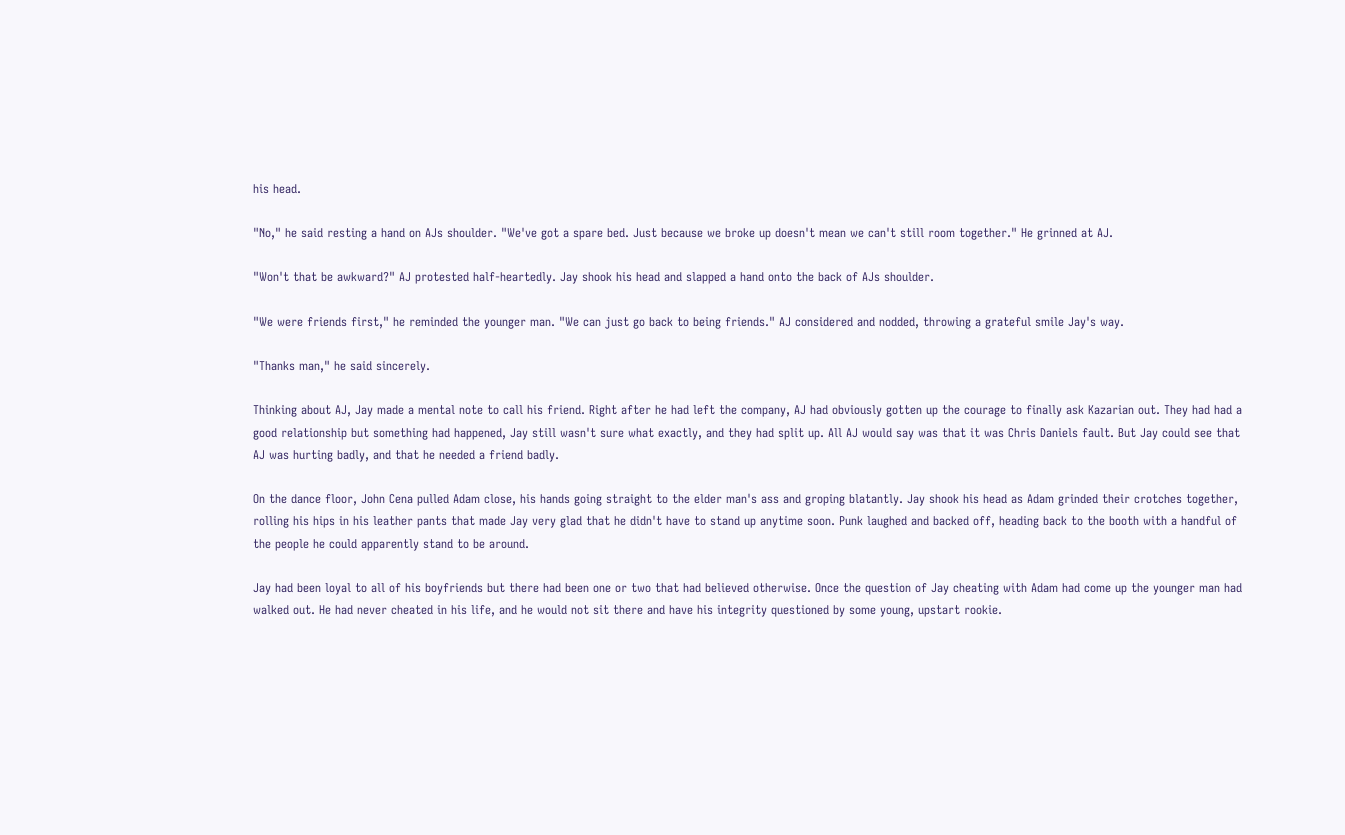his head.

"No," he said resting a hand on AJs shoulder. "We've got a spare bed. Just because we broke up doesn't mean we can't still room together." He grinned at AJ.

"Won't that be awkward?" AJ protested half-heartedly. Jay shook his head and slapped a hand onto the back of AJs shoulder.

"We were friends first," he reminded the younger man. "We can just go back to being friends." AJ considered and nodded, throwing a grateful smile Jay's way.

"Thanks man," he said sincerely.

Thinking about AJ, Jay made a mental note to call his friend. Right after he had left the company, AJ had obviously gotten up the courage to finally ask Kazarian out. They had had a good relationship but something had happened, Jay still wasn't sure what exactly, and they had split up. All AJ would say was that it was Chris Daniels fault. But Jay could see that AJ was hurting badly, and that he needed a friend badly.

On the dance floor, John Cena pulled Adam close, his hands going straight to the elder man's ass and groping blatantly. Jay shook his head as Adam grinded their crotches together, rolling his hips in his leather pants that made Jay very glad that he didn't have to stand up anytime soon. Punk laughed and backed off, heading back to the booth with a handful of the people he could apparently stand to be around.

Jay had been loyal to all of his boyfriends but there had been one or two that had believed otherwise. Once the question of Jay cheating with Adam had come up the younger man had walked out. He had never cheated in his life, and he would not sit there and have his integrity questioned by some young, upstart rookie.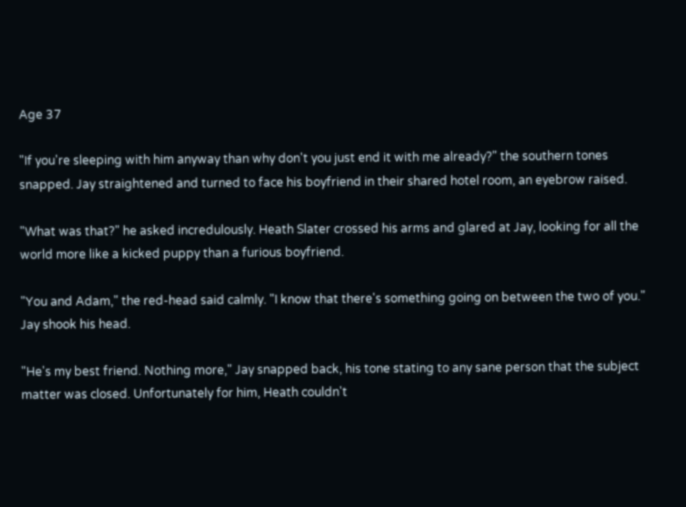Age 37

"If you're sleeping with him anyway than why don't you just end it with me already?" the southern tones snapped. Jay straightened and turned to face his boyfriend in their shared hotel room, an eyebrow raised.

"What was that?" he asked incredulously. Heath Slater crossed his arms and glared at Jay, looking for all the world more like a kicked puppy than a furious boyfriend.

"You and Adam," the red-head said calmly. "I know that there's something going on between the two of you." Jay shook his head.

"He's my best friend. Nothing more," Jay snapped back, his tone stating to any sane person that the subject matter was closed. Unfortunately for him, Heath couldn't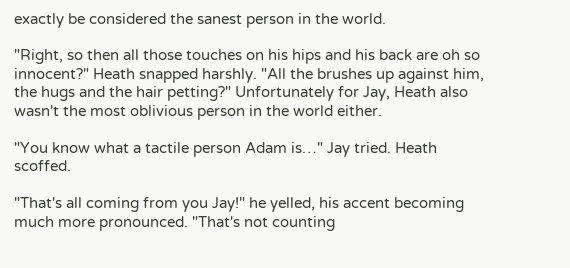exactly be considered the sanest person in the world.

"Right, so then all those touches on his hips and his back are oh so innocent?" Heath snapped harshly. "All the brushes up against him, the hugs and the hair petting?" Unfortunately for Jay, Heath also wasn't the most oblivious person in the world either.

"You know what a tactile person Adam is…" Jay tried. Heath scoffed.

"That's all coming from you Jay!" he yelled, his accent becoming much more pronounced. "That's not counting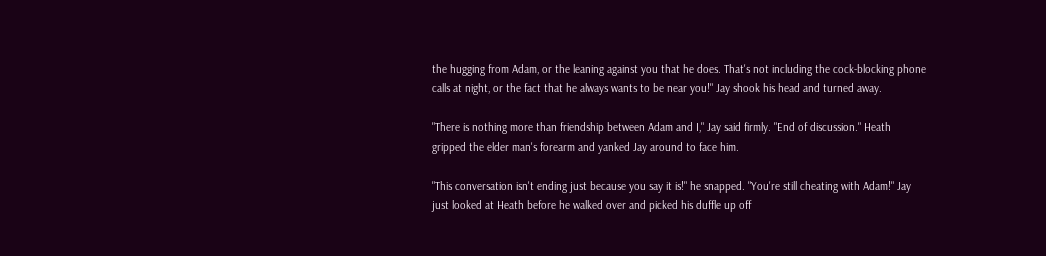the hugging from Adam, or the leaning against you that he does. That's not including the cock-blocking phone calls at night, or the fact that he always wants to be near you!" Jay shook his head and turned away.

"There is nothing more than friendship between Adam and I," Jay said firmly. "End of discussion." Heath gripped the elder man's forearm and yanked Jay around to face him.

"This conversation isn't ending just because you say it is!" he snapped. "You're still cheating with Adam!" Jay just looked at Heath before he walked over and picked his duffle up off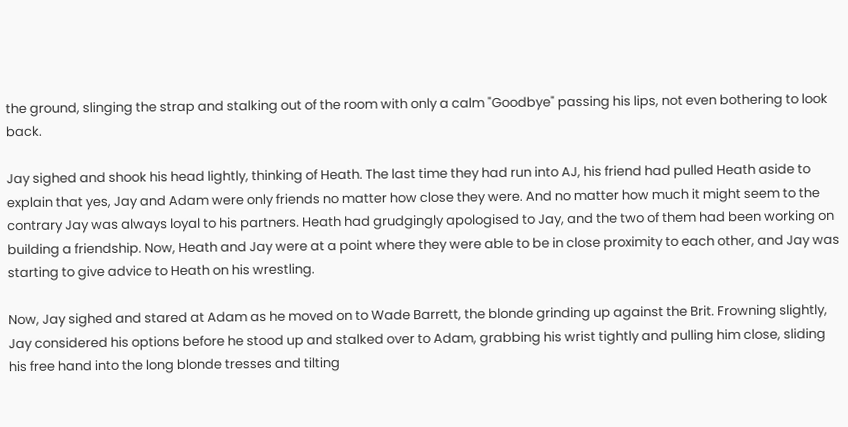the ground, slinging the strap and stalking out of the room with only a calm "Goodbye" passing his lips, not even bothering to look back.

Jay sighed and shook his head lightly, thinking of Heath. The last time they had run into AJ, his friend had pulled Heath aside to explain that yes, Jay and Adam were only friends no matter how close they were. And no matter how much it might seem to the contrary Jay was always loyal to his partners. Heath had grudgingly apologised to Jay, and the two of them had been working on building a friendship. Now, Heath and Jay were at a point where they were able to be in close proximity to each other, and Jay was starting to give advice to Heath on his wrestling.

Now, Jay sighed and stared at Adam as he moved on to Wade Barrett, the blonde grinding up against the Brit. Frowning slightly, Jay considered his options before he stood up and stalked over to Adam, grabbing his wrist tightly and pulling him close, sliding his free hand into the long blonde tresses and tilting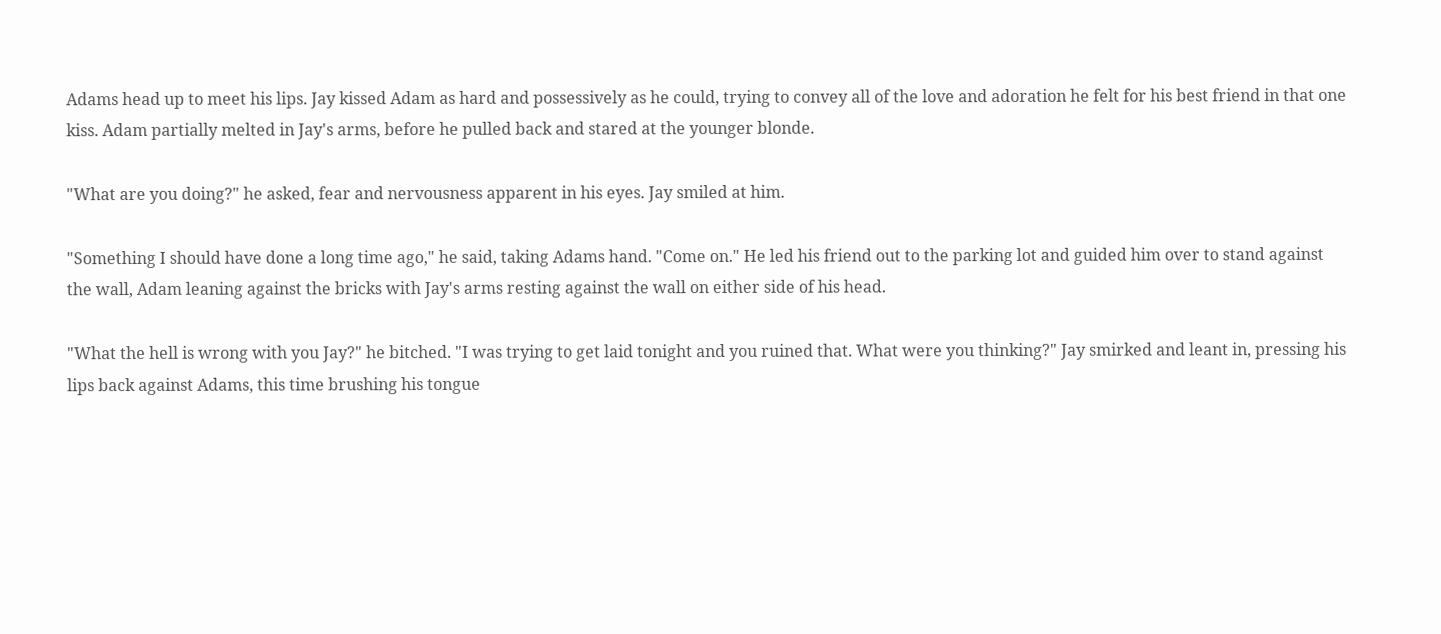Adams head up to meet his lips. Jay kissed Adam as hard and possessively as he could, trying to convey all of the love and adoration he felt for his best friend in that one kiss. Adam partially melted in Jay's arms, before he pulled back and stared at the younger blonde.

"What are you doing?" he asked, fear and nervousness apparent in his eyes. Jay smiled at him.

"Something I should have done a long time ago," he said, taking Adams hand. "Come on." He led his friend out to the parking lot and guided him over to stand against the wall, Adam leaning against the bricks with Jay's arms resting against the wall on either side of his head.

"What the hell is wrong with you Jay?" he bitched. "I was trying to get laid tonight and you ruined that. What were you thinking?" Jay smirked and leant in, pressing his lips back against Adams, this time brushing his tongue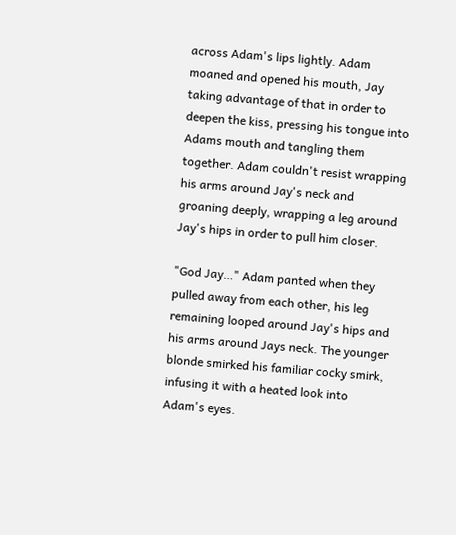across Adam's lips lightly. Adam moaned and opened his mouth, Jay taking advantage of that in order to deepen the kiss, pressing his tongue into Adams mouth and tangling them together. Adam couldn't resist wrapping his arms around Jay's neck and groaning deeply, wrapping a leg around Jay's hips in order to pull him closer.

"God Jay…" Adam panted when they pulled away from each other, his leg remaining looped around Jay's hips and his arms around Jays neck. The younger blonde smirked his familiar cocky smirk, infusing it with a heated look into Adam's eyes.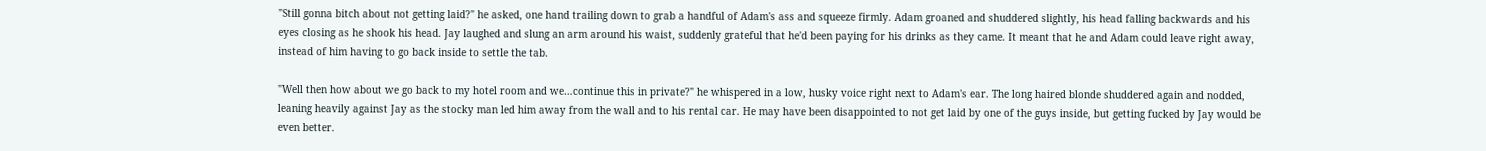"Still gonna bitch about not getting laid?" he asked, one hand trailing down to grab a handful of Adam's ass and squeeze firmly. Adam groaned and shuddered slightly, his head falling backwards and his eyes closing as he shook his head. Jay laughed and slung an arm around his waist, suddenly grateful that he'd been paying for his drinks as they came. It meant that he and Adam could leave right away, instead of him having to go back inside to settle the tab.

"Well then how about we go back to my hotel room and we…continue this in private?" he whispered in a low, husky voice right next to Adam's ear. The long haired blonde shuddered again and nodded, leaning heavily against Jay as the stocky man led him away from the wall and to his rental car. He may have been disappointed to not get laid by one of the guys inside, but getting fucked by Jay would be even better.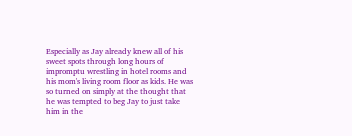Especially as Jay already knew all of his sweet spots through long hours of impromptu wrestling in hotel rooms and his mom's living room floor as kids. He was so turned on simply at the thought that he was tempted to beg Jay to just take him in the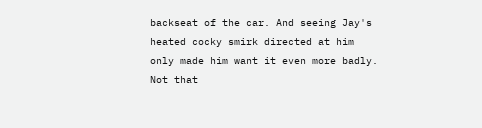backseat of the car. And seeing Jay's heated cocky smirk directed at him only made him want it even more badly. Not that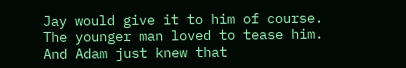Jay would give it to him of course. The younger man loved to tease him. And Adam just knew that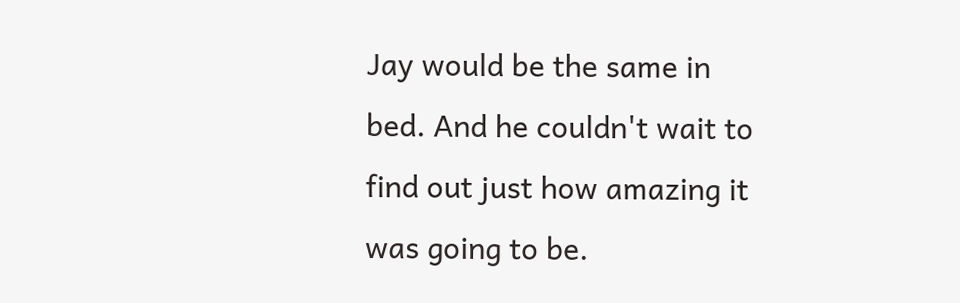Jay would be the same in bed. And he couldn't wait to find out just how amazing it was going to be.